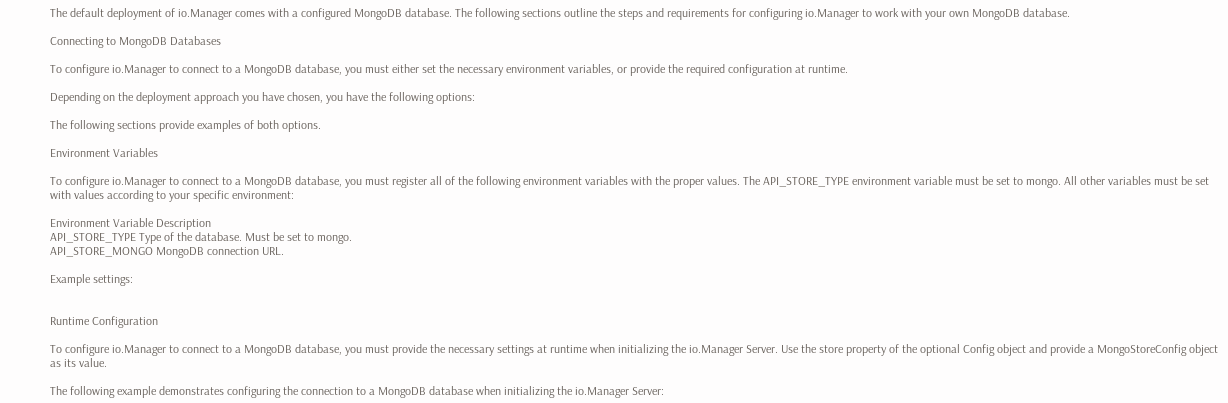The default deployment of io.Manager comes with a configured MongoDB database. The following sections outline the steps and requirements for configuring io.Manager to work with your own MongoDB database.

Connecting to MongoDB Databases

To configure io.Manager to connect to a MongoDB database, you must either set the necessary environment variables, or provide the required configuration at runtime.

Depending on the deployment approach you have chosen, you have the following options:

The following sections provide examples of both options.

Environment Variables

To configure io.Manager to connect to a MongoDB database, you must register all of the following environment variables with the proper values. The API_STORE_TYPE environment variable must be set to mongo. All other variables must be set with values according to your specific environment:

Environment Variable Description
API_STORE_TYPE Type of the database. Must be set to mongo.
API_STORE_MONGO MongoDB connection URL.

Example settings:


Runtime Configuration

To configure io.Manager to connect to a MongoDB database, you must provide the necessary settings at runtime when initializing the io.Manager Server. Use the store property of the optional Config object and provide a MongoStoreConfig object as its value.

The following example demonstrates configuring the connection to a MongoDB database when initializing the io.Manager Server: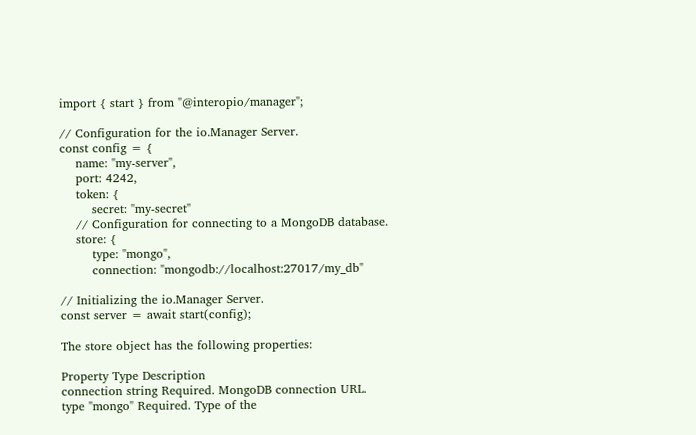import { start } from "@interopio/manager";

// Configuration for the io.Manager Server.
const config = {
    name: "my-server",
    port: 4242,
    token: {
        secret: "my-secret"
    // Configuration for connecting to a MongoDB database.
    store: {
        type: "mongo",
        connection: "mongodb://localhost:27017/my_db"

// Initializing the io.Manager Server.
const server = await start(config);

The store object has the following properties:

Property Type Description
connection string Required. MongoDB connection URL.
type "mongo" Required. Type of the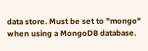data store. Must be set to "mongo" when using a MongoDB database.